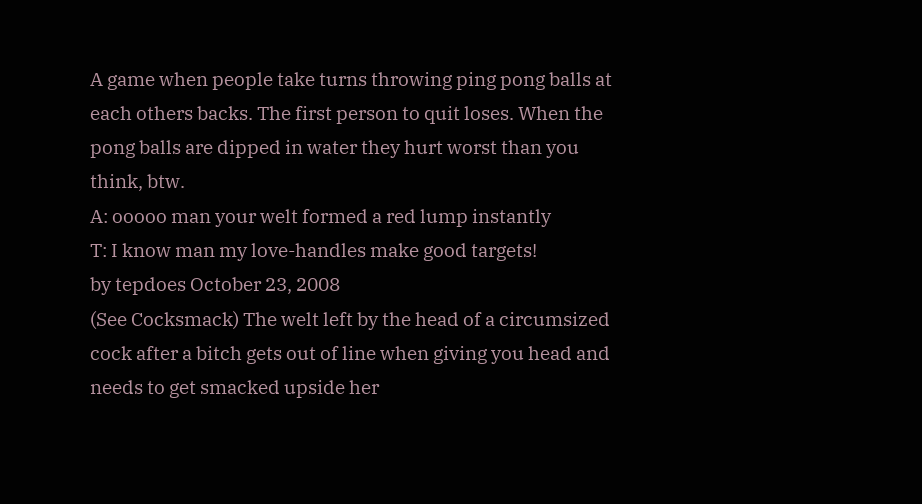A game when people take turns throwing ping pong balls at each others backs. The first person to quit loses. When the pong balls are dipped in water they hurt worst than you think, btw.
A: ooooo man your welt formed a red lump instantly
T: I know man my love-handles make good targets!
by tepdoes October 23, 2008
(See Cocksmack) The welt left by the head of a circumsized cock after a bitch gets out of line when giving you head and needs to get smacked upside her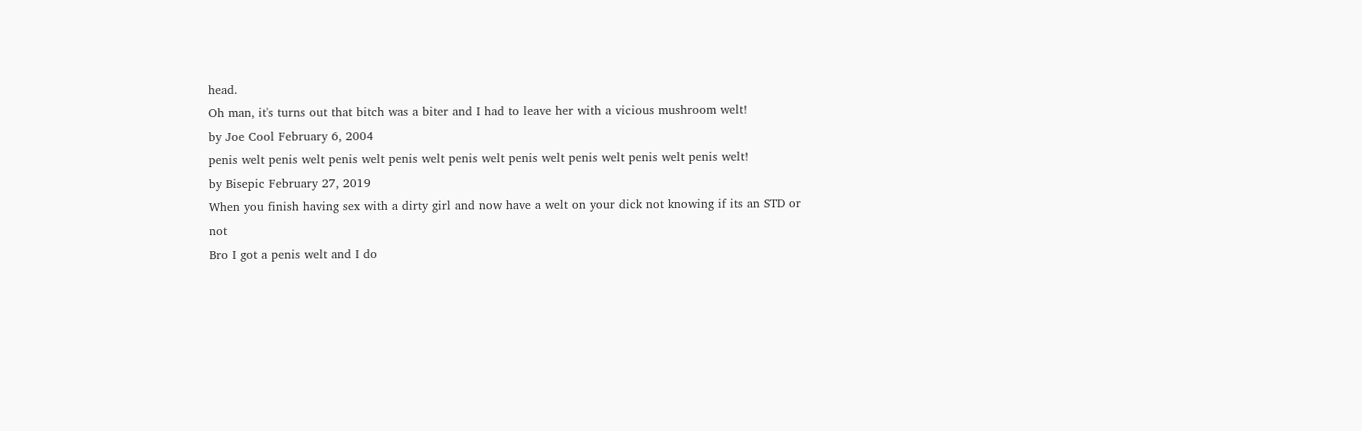head.
Oh man, it's turns out that bitch was a biter and I had to leave her with a vicious mushroom welt!
by Joe Cool February 6, 2004
penis welt penis welt penis welt penis welt penis welt penis welt penis welt penis welt penis welt!
by Bisepic February 27, 2019
When you finish having sex with a dirty girl and now have a welt on your dick not knowing if its an STD or not
Bro I got a penis welt and I do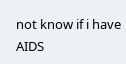not know if i have AIDS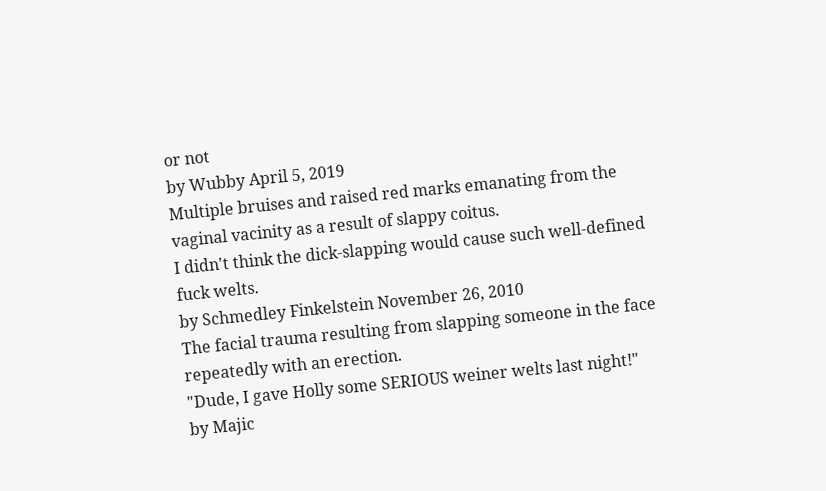or not
by Wubby April 5, 2019
Multiple bruises and raised red marks emanating from the vaginal vacinity as a result of slappy coitus.
I didn't think the dick-slapping would cause such well-defined fuck welts.
by Schmedley Finkelstein November 26, 2010
The facial trauma resulting from slapping someone in the face repeatedly with an erection.
"Dude, I gave Holly some SERIOUS weiner welts last night!"
by Majic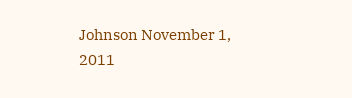Johnson November 1, 2011